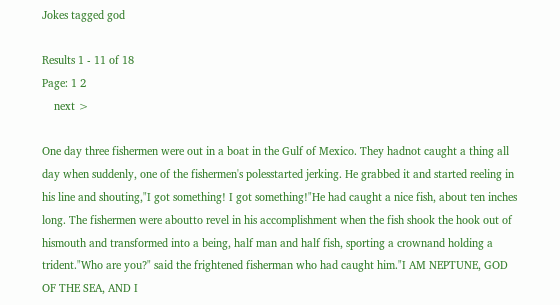Jokes tagged god

Results 1 - 11 of 18
Page: 1 2
    next >

One day three fishermen were out in a boat in the Gulf of Mexico. They hadnot caught a thing all day when suddenly, one of the fishermen's polesstarted jerking. He grabbed it and started reeling in his line and shouting,"I got something! I got something!"He had caught a nice fish, about ten inches long. The fishermen were aboutto revel in his accomplishment when the fish shook the hook out of hismouth and transformed into a being, half man and half fish, sporting a crownand holding a trident."Who are you?" said the frightened fisherman who had caught him."I AM NEPTUNE, GOD OF THE SEA, AND I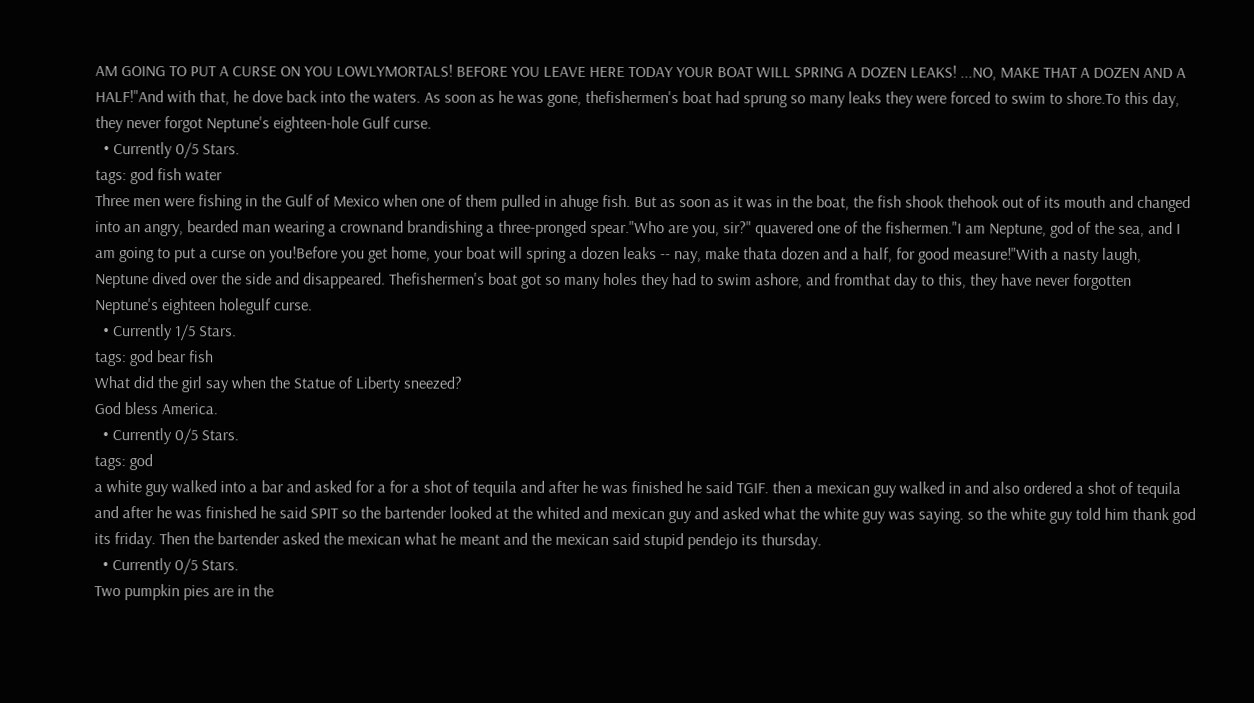AM GOING TO PUT A CURSE ON YOU LOWLYMORTALS! BEFORE YOU LEAVE HERE TODAY YOUR BOAT WILL SPRING A DOZEN LEAKS! ...NO, MAKE THAT A DOZEN AND A HALF!"And with that, he dove back into the waters. As soon as he was gone, thefishermen's boat had sprung so many leaks they were forced to swim to shore.To this day, they never forgot Neptune's eighteen-hole Gulf curse.
  • Currently 0/5 Stars.
tags: god fish water
Three men were fishing in the Gulf of Mexico when one of them pulled in ahuge fish. But as soon as it was in the boat, the fish shook thehook out of its mouth and changed into an angry, bearded man wearing a crownand brandishing a three-pronged spear."Who are you, sir?" quavered one of the fishermen."I am Neptune, god of the sea, and I am going to put a curse on you!Before you get home, your boat will spring a dozen leaks -- nay, make thata dozen and a half, for good measure!"With a nasty laugh, Neptune dived over the side and disappeared. Thefishermen's boat got so many holes they had to swim ashore, and fromthat day to this, they have never forgotten Neptune's eighteen holegulf curse.
  • Currently 1/5 Stars.
tags: god bear fish
What did the girl say when the Statue of Liberty sneezed?
God bless America.
  • Currently 0/5 Stars.
tags: god
a white guy walked into a bar and asked for a for a shot of tequila and after he was finished he said TGIF. then a mexican guy walked in and also ordered a shot of tequila and after he was finished he said SPIT so the bartender looked at the whited and mexican guy and asked what the white guy was saying. so the white guy told him thank god its friday. Then the bartender asked the mexican what he meant and the mexican said stupid pendejo its thursday.
  • Currently 0/5 Stars.
Two pumpkin pies are in the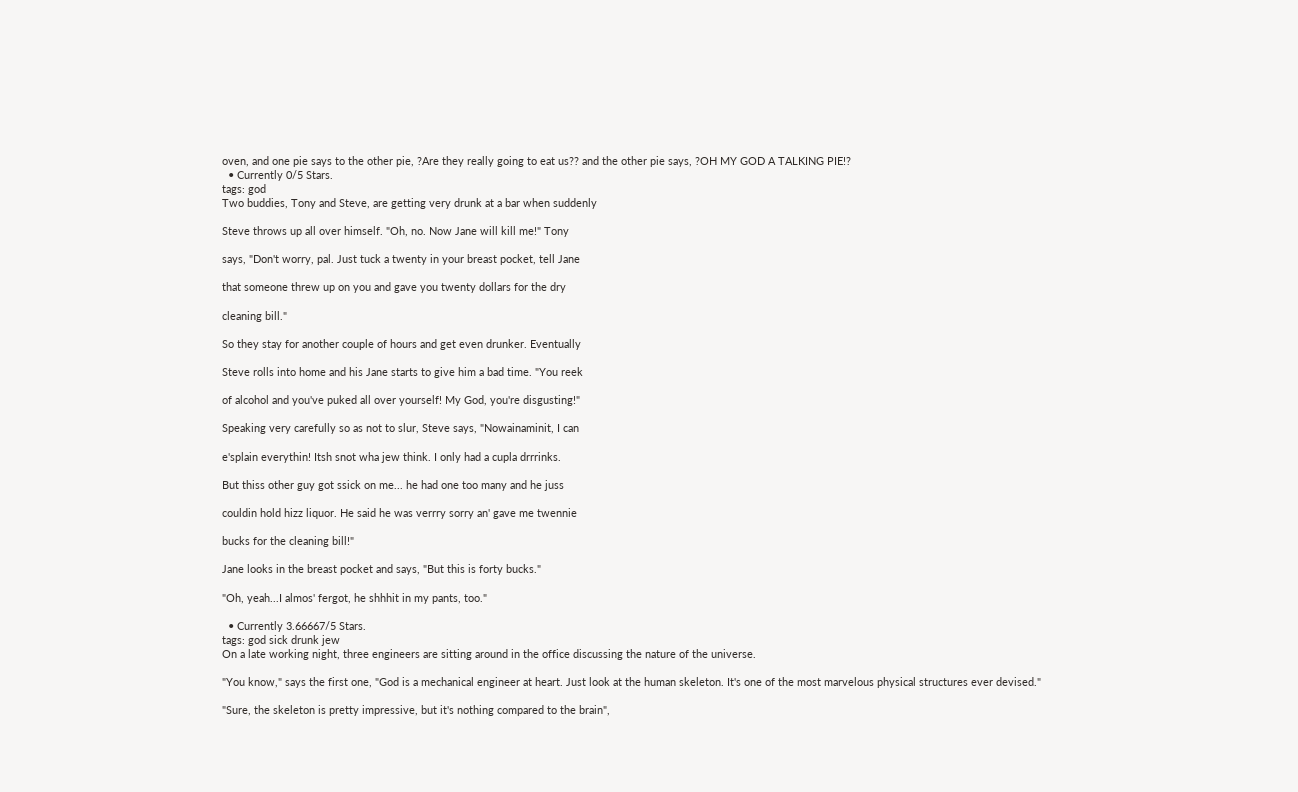oven, and one pie says to the other pie, ?Are they really going to eat us?? and the other pie says, ?OH MY GOD A TALKING PIE!?
  • Currently 0/5 Stars.
tags: god
Two buddies, Tony and Steve, are getting very drunk at a bar when suddenly

Steve throws up all over himself. "Oh, no. Now Jane will kill me!" Tony

says, "Don't worry, pal. Just tuck a twenty in your breast pocket, tell Jane

that someone threw up on you and gave you twenty dollars for the dry

cleaning bill."

So they stay for another couple of hours and get even drunker. Eventually

Steve rolls into home and his Jane starts to give him a bad time. "You reek

of alcohol and you've puked all over yourself! My God, you're disgusting!"

Speaking very carefully so as not to slur, Steve says, "Nowainaminit, I can

e'splain everythin! Itsh snot wha jew think. I only had a cupla drrrinks.

But thiss other guy got ssick on me... he had one too many and he juss

couldin hold hizz liquor. He said he was verrry sorry an' gave me twennie

bucks for the cleaning bill!"

Jane looks in the breast pocket and says, "But this is forty bucks."

"Oh, yeah...I almos' fergot, he shhhit in my pants, too."

  • Currently 3.66667/5 Stars.
tags: god sick drunk jew
On a late working night, three engineers are sitting around in the office discussing the nature of the universe.

"You know," says the first one, "God is a mechanical engineer at heart. Just look at the human skeleton. It's one of the most marvelous physical structures ever devised."

"Sure, the skeleton is pretty impressive, but it's nothing compared to the brain",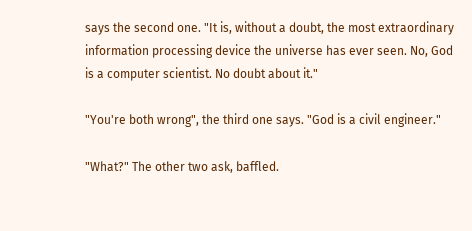says the second one. "It is, without a doubt, the most extraordinary information processing device the universe has ever seen. No, God is a computer scientist. No doubt about it."

"You're both wrong", the third one says. "God is a civil engineer."

"What?" The other two ask, baffled.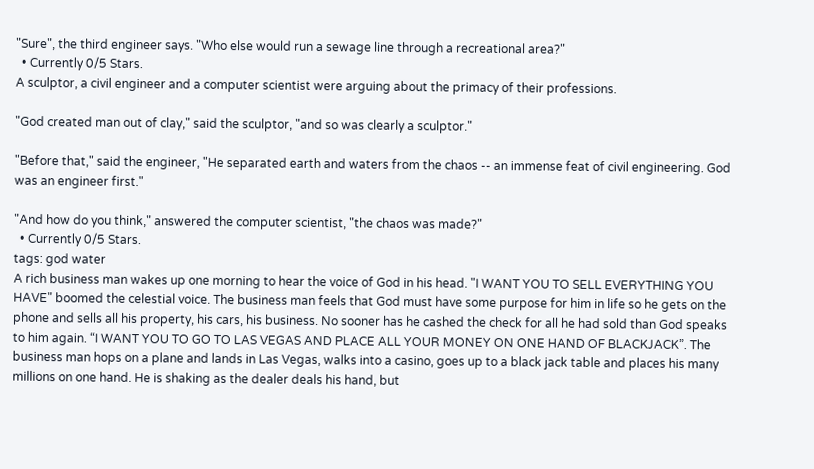"Sure", the third engineer says. "Who else would run a sewage line through a recreational area?"
  • Currently 0/5 Stars.
A sculptor, a civil engineer and a computer scientist were arguing about the primacy of their professions.

"God created man out of clay," said the sculptor, "and so was clearly a sculptor."

"Before that," said the engineer, "He separated earth and waters from the chaos -- an immense feat of civil engineering. God was an engineer first."

"And how do you think," answered the computer scientist, "the chaos was made?"
  • Currently 0/5 Stars.
tags: god water
A rich business man wakes up one morning to hear the voice of God in his head. "I WANT YOU TO SELL EVERYTHING YOU HAVE" boomed the celestial voice. The business man feels that God must have some purpose for him in life so he gets on the phone and sells all his property, his cars, his business. No sooner has he cashed the check for all he had sold than God speaks to him again. “I WANT YOU TO GO TO LAS VEGAS AND PLACE ALL YOUR MONEY ON ONE HAND OF BLACKJACK”. The business man hops on a plane and lands in Las Vegas, walks into a casino, goes up to a black jack table and places his many millions on one hand. He is shaking as the dealer deals his hand, but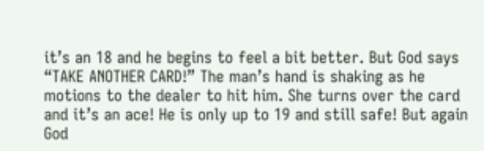it’s an 18 and he begins to feel a bit better. But God says “TAKE ANOTHER CARD!” The man’s hand is shaking as he motions to the dealer to hit him. She turns over the card and it’s an ace! He is only up to 19 and still safe! But again God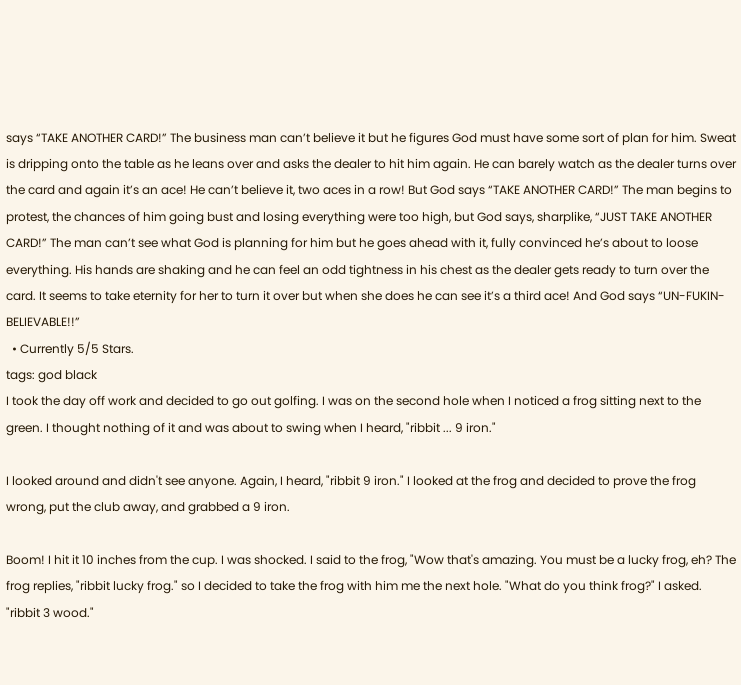says “TAKE ANOTHER CARD!” The business man can’t believe it but he figures God must have some sort of plan for him. Sweat is dripping onto the table as he leans over and asks the dealer to hit him again. He can barely watch as the dealer turns over the card and again it’s an ace! He can’t believe it, two aces in a row! But God says “TAKE ANOTHER CARD!” The man begins to protest, the chances of him going bust and losing everything were too high, but God says, sharplike, “JUST TAKE ANOTHER CARD!” The man can’t see what God is planning for him but he goes ahead with it, fully convinced he’s about to loose everything. His hands are shaking and he can feel an odd tightness in his chest as the dealer gets ready to turn over the card. It seems to take eternity for her to turn it over but when she does he can see it’s a third ace! And God says “UN-FUKIN-BELIEVABLE!!”
  • Currently 5/5 Stars.
tags: god black
I took the day off work and decided to go out golfing. I was on the second hole when I noticed a frog sitting next to the green. I thought nothing of it and was about to swing when I heard, "ribbit ... 9 iron."

I looked around and didn't see anyone. Again, I heard, "ribbit 9 iron." I looked at the frog and decided to prove the frog wrong, put the club away, and grabbed a 9 iron.

Boom! I hit it 10 inches from the cup. I was shocked. I said to the frog, "Wow that's amazing. You must be a lucky frog, eh? The frog replies, "ribbit lucky frog." so I decided to take the frog with him me the next hole. "What do you think frog?" I asked. "ribbit 3 wood."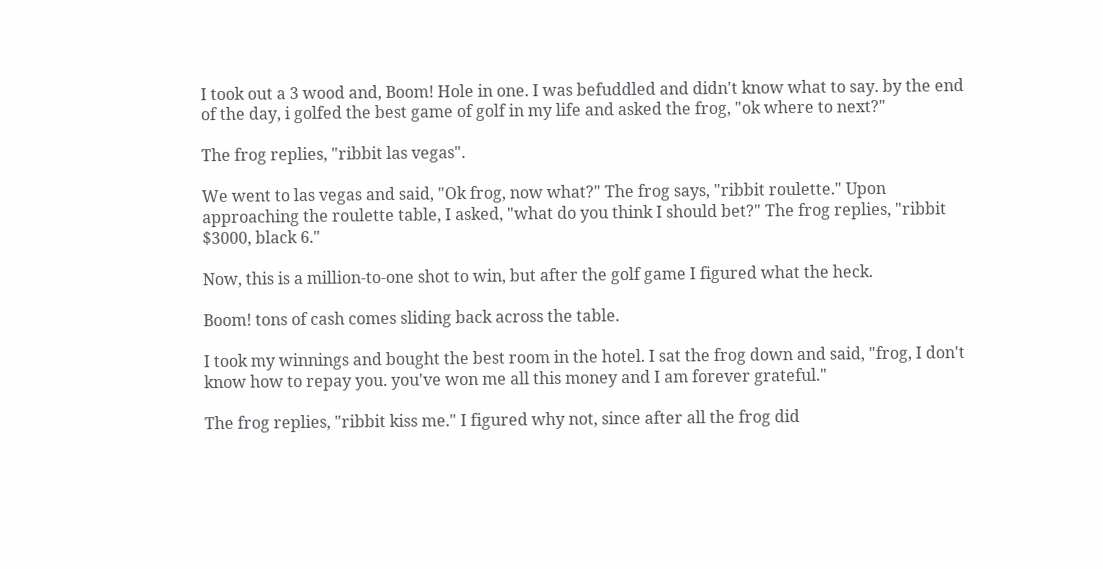I took out a 3 wood and, Boom! Hole in one. I was befuddled and didn't know what to say. by the end of the day, i golfed the best game of golf in my life and asked the frog, "ok where to next?"

The frog replies, "ribbit las vegas".

We went to las vegas and said, "Ok frog, now what?" The frog says, "ribbit roulette." Upon approaching the roulette table, I asked, "what do you think I should bet?" The frog replies, "ribbit $3000, black 6."

Now, this is a million-to-one shot to win, but after the golf game I figured what the heck.

Boom! tons of cash comes sliding back across the table.

I took my winnings and bought the best room in the hotel. I sat the frog down and said, "frog, I don't know how to repay you. you've won me all this money and I am forever grateful."

The frog replies, "ribbit kiss me." I figured why not, since after all the frog did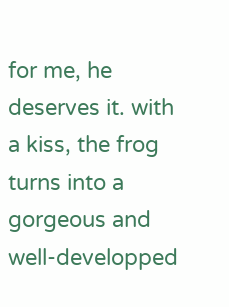for me, he deserves it. with a kiss, the frog turns into a gorgeous and well-developped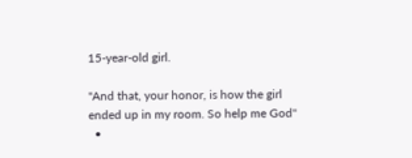15-year-old girl.

"And that, your honor, is how the girl ended up in my room. So help me God"
  •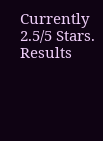Currently 2.5/5 Stars.
Results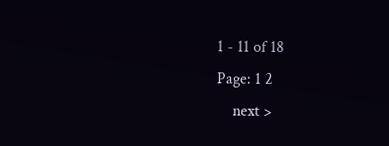1 - 11 of 18
Page: 1 2
    next >